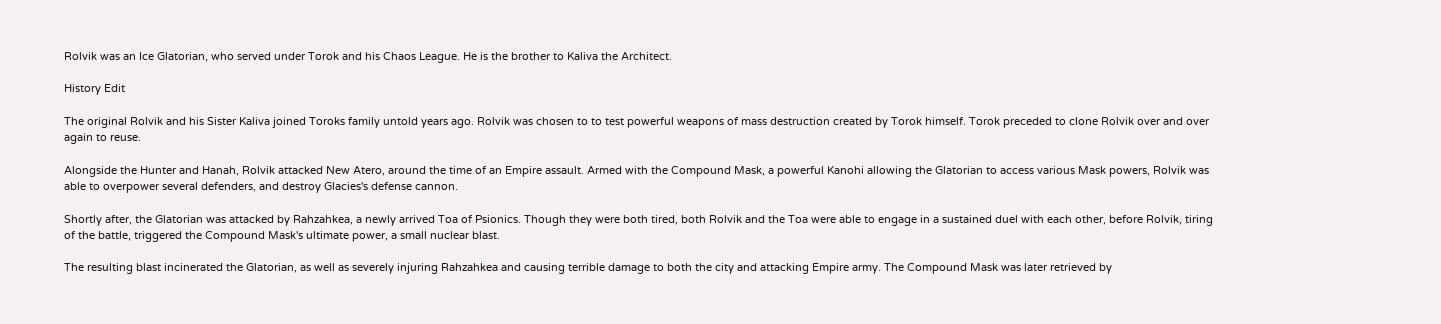Rolvik was an Ice Glatorian, who served under Torok and his Chaos League. He is the brother to Kaliva the Architect.

History Edit

The original Rolvik and his Sister Kaliva joined Toroks family untold years ago. Rolvik was chosen to to test powerful weapons of mass destruction created by Torok himself. Torok preceded to clone Rolvik over and over again to reuse.

Alongside the Hunter and Hanah, Rolvik attacked New Atero, around the time of an Empire assault. Armed with the Compound Mask, a powerful Kanohi allowing the Glatorian to access various Mask powers, Rolvik was able to overpower several defenders, and destroy Glacies's defense cannon.

Shortly after, the Glatorian was attacked by Rahzahkea, a newly arrived Toa of Psionics. Though they were both tired, both Rolvik and the Toa were able to engage in a sustained duel with each other, before Rolvik, tiring of the battle, triggered the Compound Mask's ultimate power, a small nuclear blast.

The resulting blast incinerated the Glatorian, as well as severely injuring Rahzahkea and causing terrible damage to both the city and attacking Empire army. The Compound Mask was later retrieved by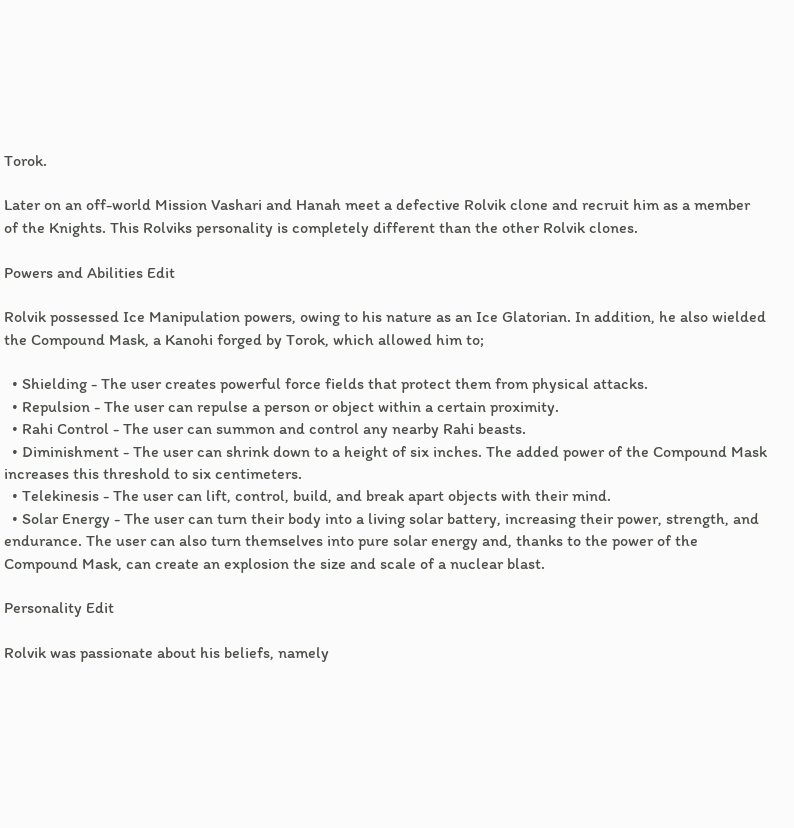Torok.

Later on an off-world Mission Vashari and Hanah meet a defective Rolvik clone and recruit him as a member of the Knights. This Rolviks personality is completely different than the other Rolvik clones.

Powers and Abilities Edit

Rolvik possessed Ice Manipulation powers, owing to his nature as an Ice Glatorian. In addition, he also wielded the Compound Mask, a Kanohi forged by Torok, which allowed him to;

  • Shielding - The user creates powerful force fields that protect them from physical attacks.
  • Repulsion - The user can repulse a person or object within a certain proximity.
  • Rahi Control - The user can summon and control any nearby Rahi beasts.
  • Diminishment - The user can shrink down to a height of six inches. The added power of the Compound Mask increases this threshold to six centimeters.
  • Telekinesis - The user can lift, control, build, and break apart objects with their mind.
  • Solar Energy - The user can turn their body into a living solar battery, increasing their power, strength, and endurance. The user can also turn themselves into pure solar energy and, thanks to the power of the Compound Mask, can create an explosion the size and scale of a nuclear blast.

Personality Edit

Rolvik was passionate about his beliefs, namely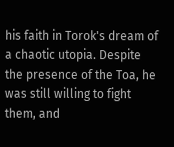his faith in Torok's dream of a chaotic utopia. Despite the presence of the Toa, he was still willing to fight them, and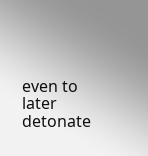even to later detonate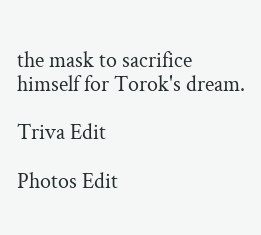the mask to sacrifice himself for Torok's dream.

Triva Edit

Photos Edit